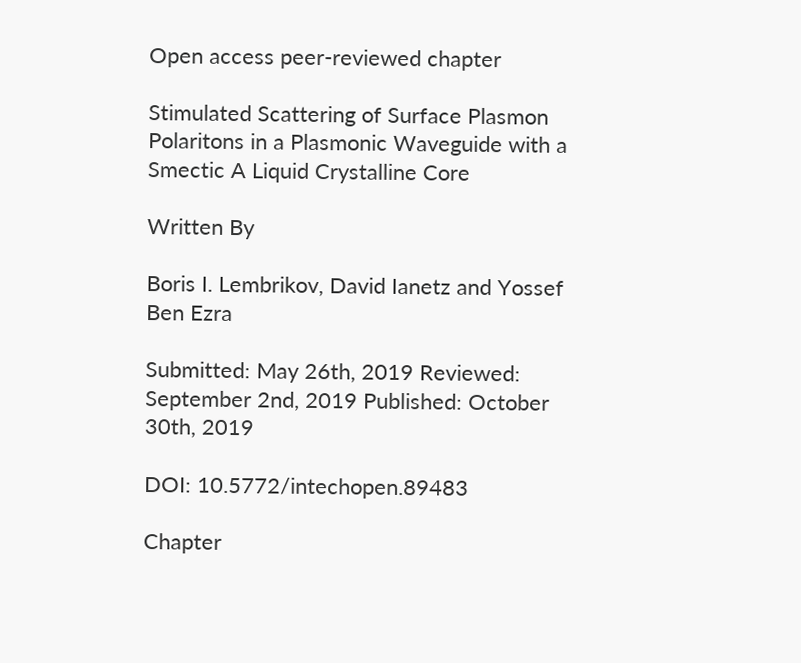Open access peer-reviewed chapter

Stimulated Scattering of Surface Plasmon Polaritons in a Plasmonic Waveguide with a Smectic A Liquid Crystalline Core

Written By

Boris I. Lembrikov, David Ianetz and Yossef Ben Ezra

Submitted: May 26th, 2019 Reviewed: September 2nd, 2019 Published: October 30th, 2019

DOI: 10.5772/intechopen.89483

Chapter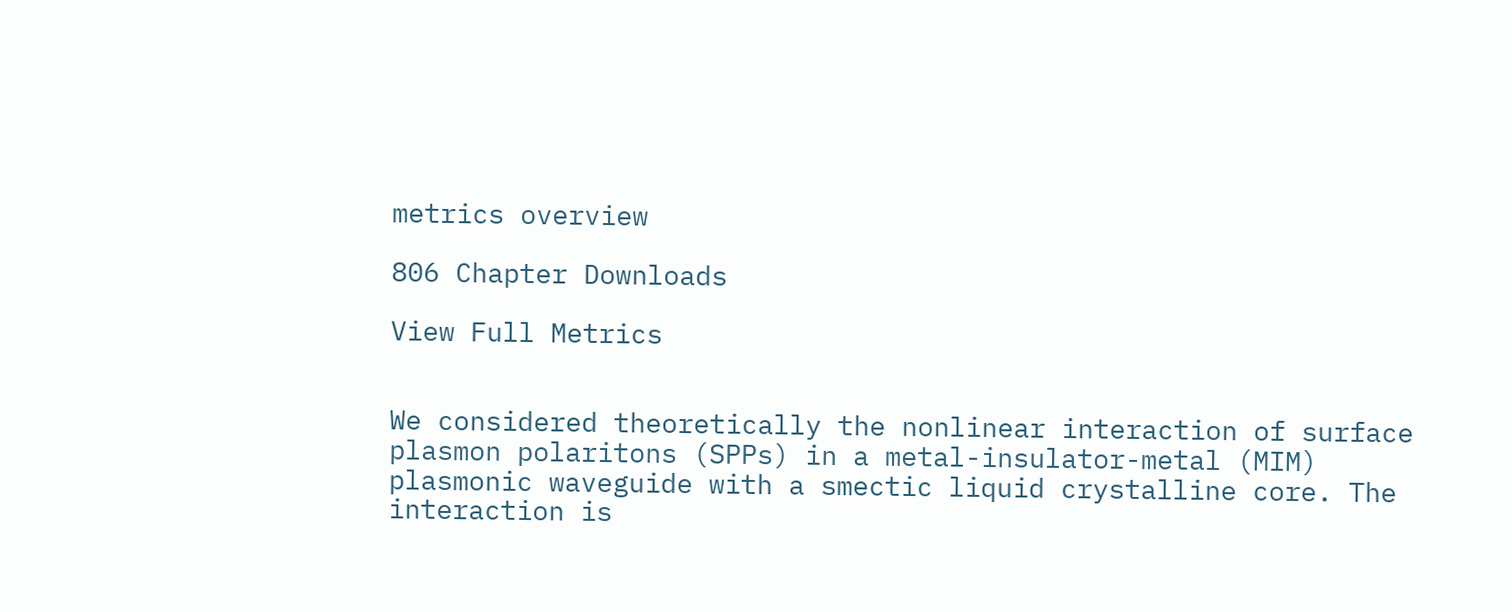metrics overview

806 Chapter Downloads

View Full Metrics


We considered theoretically the nonlinear interaction of surface plasmon polaritons (SPPs) in a metal-insulator-metal (MIM) plasmonic waveguide with a smectic liquid crystalline core. The interaction is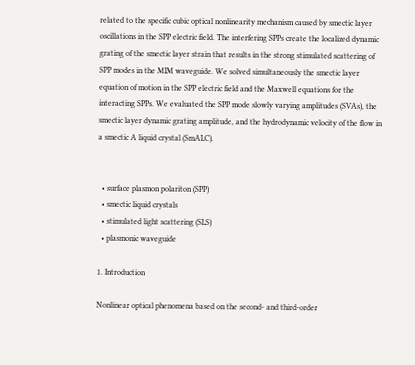related to the specific cubic optical nonlinearity mechanism caused by smectic layer oscillations in the SPP electric field. The interfering SPPs create the localized dynamic grating of the smectic layer strain that results in the strong stimulated scattering of SPP modes in the MIM waveguide. We solved simultaneously the smectic layer equation of motion in the SPP electric field and the Maxwell equations for the interacting SPPs. We evaluated the SPP mode slowly varying amplitudes (SVAs), the smectic layer dynamic grating amplitude, and the hydrodynamic velocity of the flow in a smectic A liquid crystal (SmALC).


  • surface plasmon polariton (SPP)
  • smectic liquid crystals
  • stimulated light scattering (SLS)
  • plasmonic waveguide

1. Introduction

Nonlinear optical phenomena based on the second- and third-order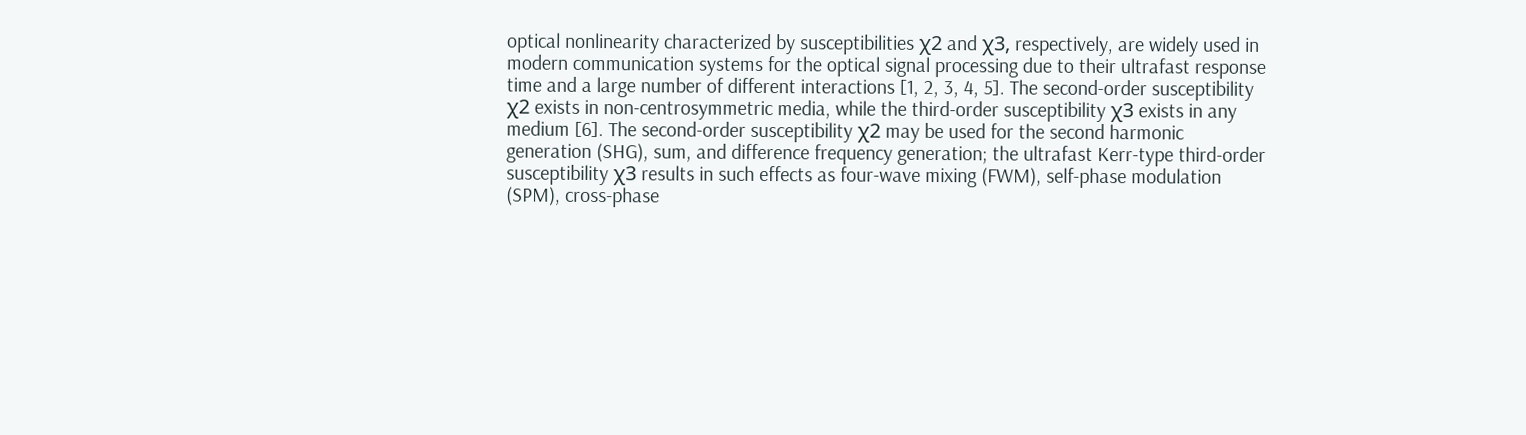optical nonlinearity characterized by susceptibilities χ2 and χ3, respectively, are widely used in modern communication systems for the optical signal processing due to their ultrafast response time and a large number of different interactions [1, 2, 3, 4, 5]. The second-order susceptibility χ2 exists in non-centrosymmetric media, while the third-order susceptibility χ3 exists in any medium [6]. The second-order susceptibility χ2 may be used for the second harmonic generation (SHG), sum, and difference frequency generation; the ultrafast Kerr-type third-order susceptibility χ3 results in such effects as four-wave mixing (FWM), self-phase modulation (SPM), cross-phase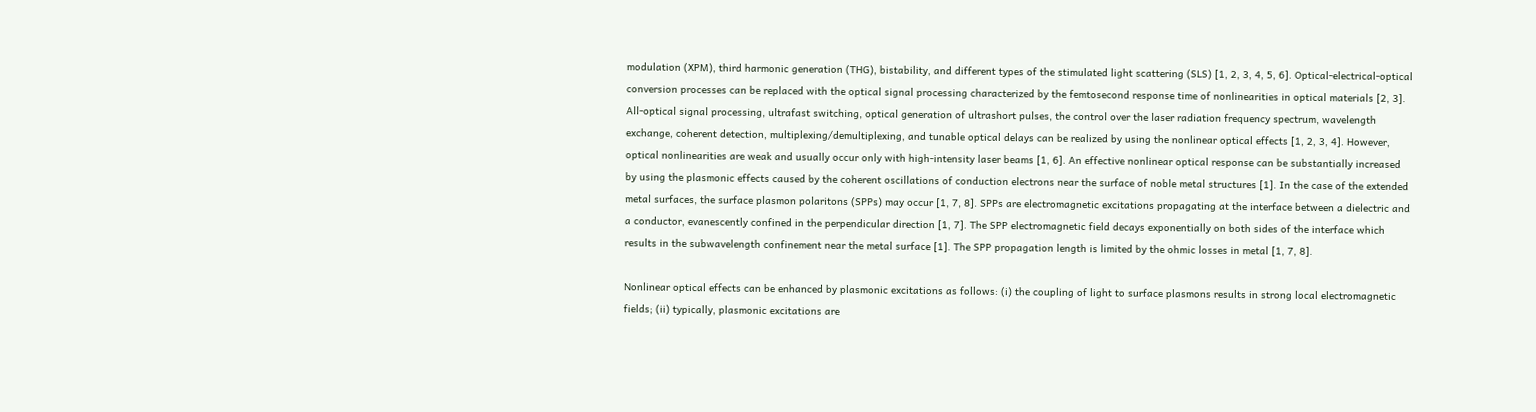modulation (XPM), third harmonic generation (THG), bistability, and different types of the stimulated light scattering (SLS) [1, 2, 3, 4, 5, 6]. Optical-electrical-optical conversion processes can be replaced with the optical signal processing characterized by the femtosecond response time of nonlinearities in optical materials [2, 3]. All-optical signal processing, ultrafast switching, optical generation of ultrashort pulses, the control over the laser radiation frequency spectrum, wavelength exchange, coherent detection, multiplexing/demultiplexing, and tunable optical delays can be realized by using the nonlinear optical effects [1, 2, 3, 4]. However, optical nonlinearities are weak and usually occur only with high-intensity laser beams [1, 6]. An effective nonlinear optical response can be substantially increased by using the plasmonic effects caused by the coherent oscillations of conduction electrons near the surface of noble metal structures [1]. In the case of the extended metal surfaces, the surface plasmon polaritons (SPPs) may occur [1, 7, 8]. SPPs are electromagnetic excitations propagating at the interface between a dielectric and a conductor, evanescently confined in the perpendicular direction [1, 7]. The SPP electromagnetic field decays exponentially on both sides of the interface which results in the subwavelength confinement near the metal surface [1]. The SPP propagation length is limited by the ohmic losses in metal [1, 7, 8].

Nonlinear optical effects can be enhanced by plasmonic excitations as follows: (i) the coupling of light to surface plasmons results in strong local electromagnetic fields; (ii) typically, plasmonic excitations are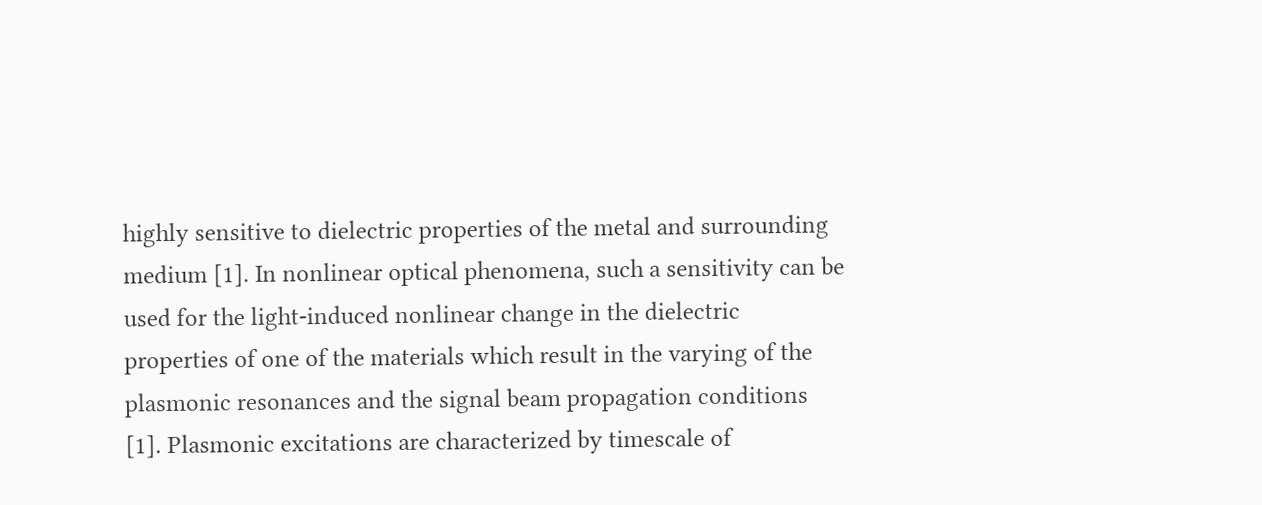highly sensitive to dielectric properties of the metal and surrounding medium [1]. In nonlinear optical phenomena, such a sensitivity can be used for the light-induced nonlinear change in the dielectric properties of one of the materials which result in the varying of the plasmonic resonances and the signal beam propagation conditions [1]. Plasmonic excitations are characterized by timescale of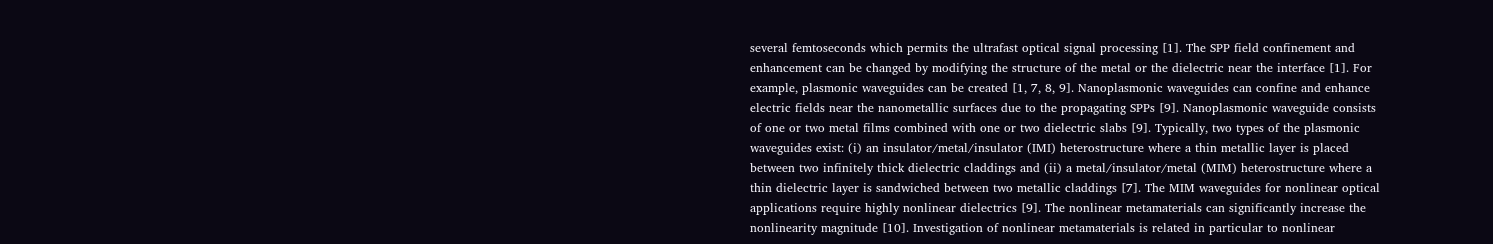several femtoseconds which permits the ultrafast optical signal processing [1]. The SPP field confinement and enhancement can be changed by modifying the structure of the metal or the dielectric near the interface [1]. For example, plasmonic waveguides can be created [1, 7, 8, 9]. Nanoplasmonic waveguides can confine and enhance electric fields near the nanometallic surfaces due to the propagating SPPs [9]. Nanoplasmonic waveguide consists of one or two metal films combined with one or two dielectric slabs [9]. Typically, two types of the plasmonic waveguides exist: (i) an insulator/metal/insulator (IMI) heterostructure where a thin metallic layer is placed between two infinitely thick dielectric claddings and (ii) a metal/insulator/metal (MIM) heterostructure where a thin dielectric layer is sandwiched between two metallic claddings [7]. The MIM waveguides for nonlinear optical applications require highly nonlinear dielectrics [9]. The nonlinear metamaterials can significantly increase the nonlinearity magnitude [10]. Investigation of nonlinear metamaterials is related in particular to nonlinear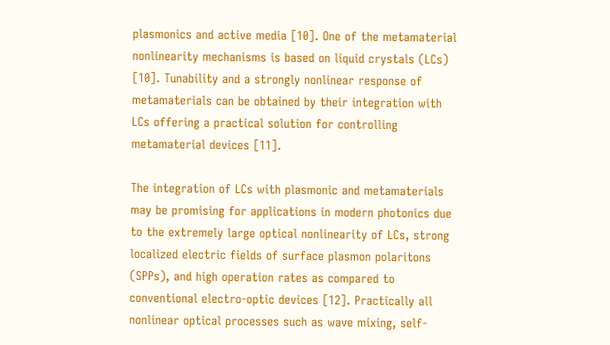plasmonics and active media [10]. One of the metamaterial nonlinearity mechanisms is based on liquid crystals (LCs) [10]. Tunability and a strongly nonlinear response of metamaterials can be obtained by their integration with LCs offering a practical solution for controlling metamaterial devices [11].

The integration of LCs with plasmonic and metamaterials may be promising for applications in modern photonics due to the extremely large optical nonlinearity of LCs, strong localized electric fields of surface plasmon polaritons (SPPs), and high operation rates as compared to conventional electro-optic devices [12]. Practically all nonlinear optical processes such as wave mixing, self-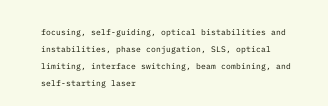focusing, self-guiding, optical bistabilities and instabilities, phase conjugation, SLS, optical limiting, interface switching, beam combining, and self-starting laser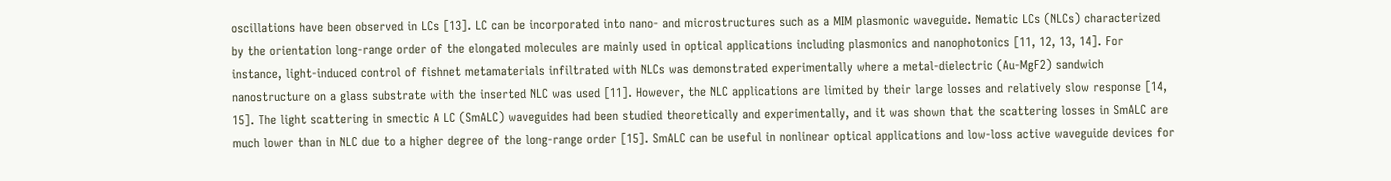oscillations have been observed in LCs [13]. LC can be incorporated into nano- and microstructures such as a MIM plasmonic waveguide. Nematic LCs (NLCs) characterized by the orientation long-range order of the elongated molecules are mainly used in optical applications including plasmonics and nanophotonics [11, 12, 13, 14]. For instance, light-induced control of fishnet metamaterials infiltrated with NLCs was demonstrated experimentally where a metal-dielectric (Au-MgF2) sandwich nanostructure on a glass substrate with the inserted NLC was used [11]. However, the NLC applications are limited by their large losses and relatively slow response [14, 15]. The light scattering in smectic A LC (SmALC) waveguides had been studied theoretically and experimentally, and it was shown that the scattering losses in SmALC are much lower than in NLC due to a higher degree of the long-range order [15]. SmALC can be useful in nonlinear optical applications and low-loss active waveguide devices for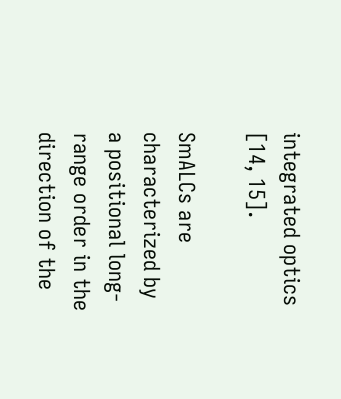integrated optics [14, 15].

SmALCs are characterized by a positional long-range order in the direction of the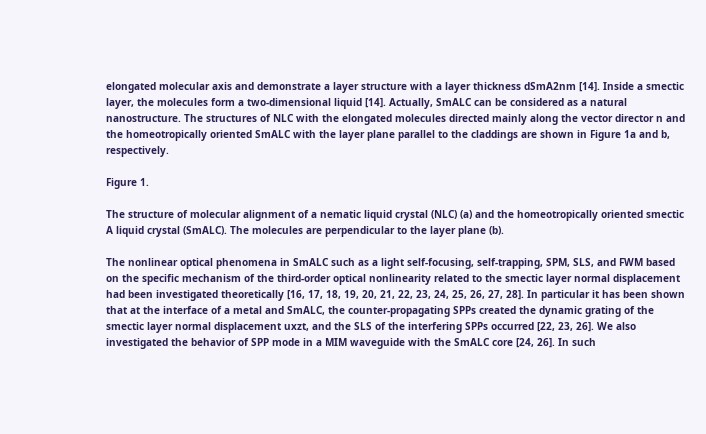elongated molecular axis and demonstrate a layer structure with a layer thickness dSmA2nm [14]. Inside a smectic layer, the molecules form a two-dimensional liquid [14]. Actually, SmALC can be considered as a natural nanostructure. The structures of NLC with the elongated molecules directed mainly along the vector director n and the homeotropically oriented SmALC with the layer plane parallel to the claddings are shown in Figure 1a and b, respectively.

Figure 1.

The structure of molecular alignment of a nematic liquid crystal (NLC) (a) and the homeotropically oriented smectic A liquid crystal (SmALC). The molecules are perpendicular to the layer plane (b).

The nonlinear optical phenomena in SmALC such as a light self-focusing, self-trapping, SPM, SLS, and FWM based on the specific mechanism of the third-order optical nonlinearity related to the smectic layer normal displacement had been investigated theoretically [16, 17, 18, 19, 20, 21, 22, 23, 24, 25, 26, 27, 28]. In particular it has been shown that at the interface of a metal and SmALC, the counter-propagating SPPs created the dynamic grating of the smectic layer normal displacement uxzt, and the SLS of the interfering SPPs occurred [22, 23, 26]. We also investigated the behavior of SPP mode in a MIM waveguide with the SmALC core [24, 26]. In such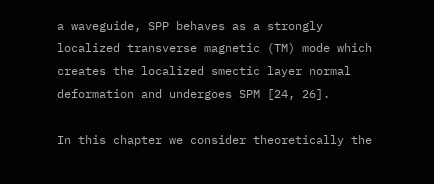a waveguide, SPP behaves as a strongly localized transverse magnetic (TM) mode which creates the localized smectic layer normal deformation and undergoes SPM [24, 26].

In this chapter we consider theoretically the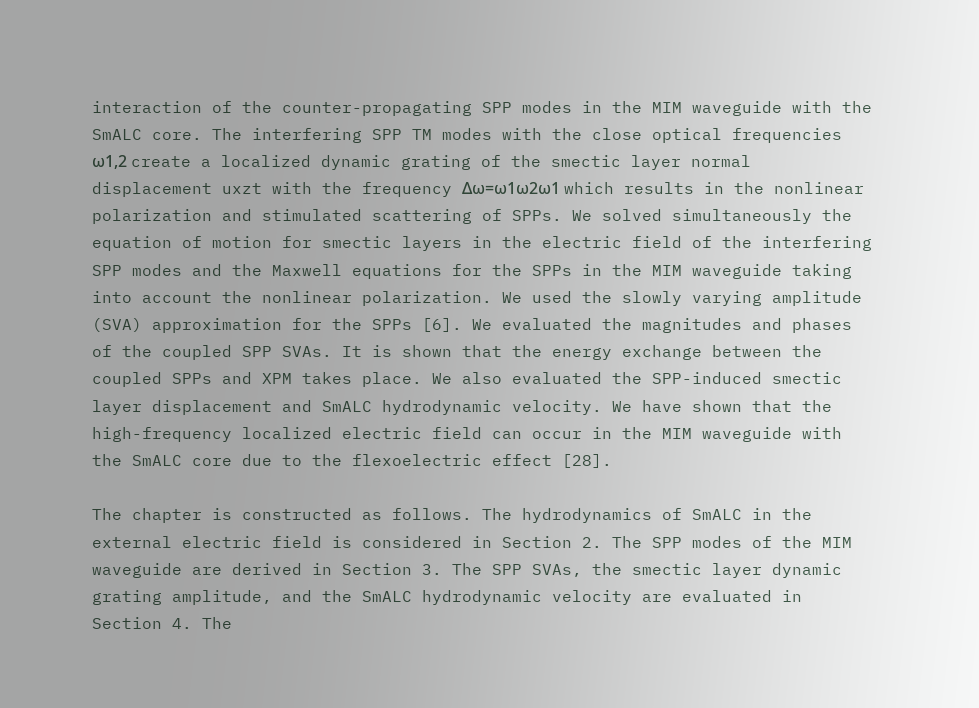interaction of the counter-propagating SPP modes in the MIM waveguide with the SmALC core. The interfering SPP TM modes with the close optical frequencies ω1,2 create a localized dynamic grating of the smectic layer normal displacement uxzt with the frequency Δω=ω1ω2ω1 which results in the nonlinear polarization and stimulated scattering of SPPs. We solved simultaneously the equation of motion for smectic layers in the electric field of the interfering SPP modes and the Maxwell equations for the SPPs in the MIM waveguide taking into account the nonlinear polarization. We used the slowly varying amplitude (SVA) approximation for the SPPs [6]. We evaluated the magnitudes and phases of the coupled SPP SVAs. It is shown that the energy exchange between the coupled SPPs and XPM takes place. We also evaluated the SPP-induced smectic layer displacement and SmALC hydrodynamic velocity. We have shown that the high-frequency localized electric field can occur in the MIM waveguide with the SmALC core due to the flexoelectric effect [28].

The chapter is constructed as follows. The hydrodynamics of SmALC in the external electric field is considered in Section 2. The SPP modes of the MIM waveguide are derived in Section 3. The SPP SVAs, the smectic layer dynamic grating amplitude, and the SmALC hydrodynamic velocity are evaluated in Section 4. The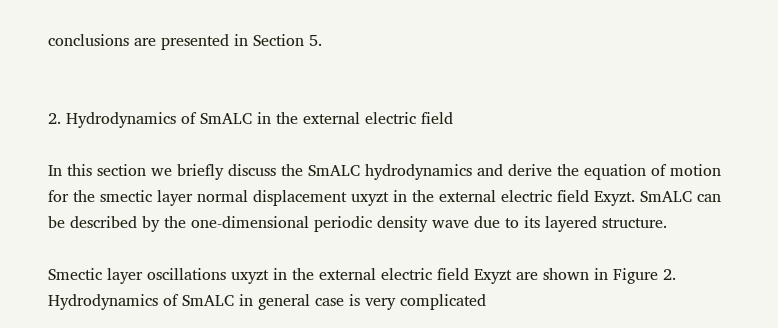conclusions are presented in Section 5.


2. Hydrodynamics of SmALC in the external electric field

In this section we briefly discuss the SmALC hydrodynamics and derive the equation of motion for the smectic layer normal displacement uxyzt in the external electric field Exyzt. SmALC can be described by the one-dimensional periodic density wave due to its layered structure.

Smectic layer oscillations uxyzt in the external electric field Exyzt are shown in Figure 2. Hydrodynamics of SmALC in general case is very complicated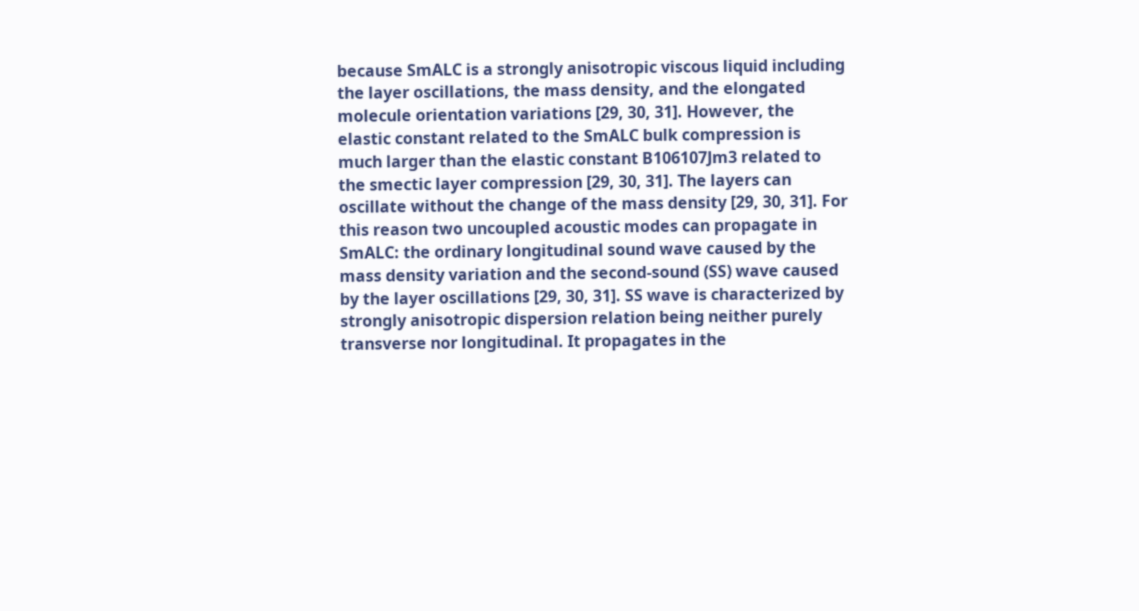because SmALC is a strongly anisotropic viscous liquid including the layer oscillations, the mass density, and the elongated molecule orientation variations [29, 30, 31]. However, the elastic constant related to the SmALC bulk compression is much larger than the elastic constant B106107Jm3 related to the smectic layer compression [29, 30, 31]. The layers can oscillate without the change of the mass density [29, 30, 31]. For this reason two uncoupled acoustic modes can propagate in SmALC: the ordinary longitudinal sound wave caused by the mass density variation and the second-sound (SS) wave caused by the layer oscillations [29, 30, 31]. SS wave is characterized by strongly anisotropic dispersion relation being neither purely transverse nor longitudinal. It propagates in the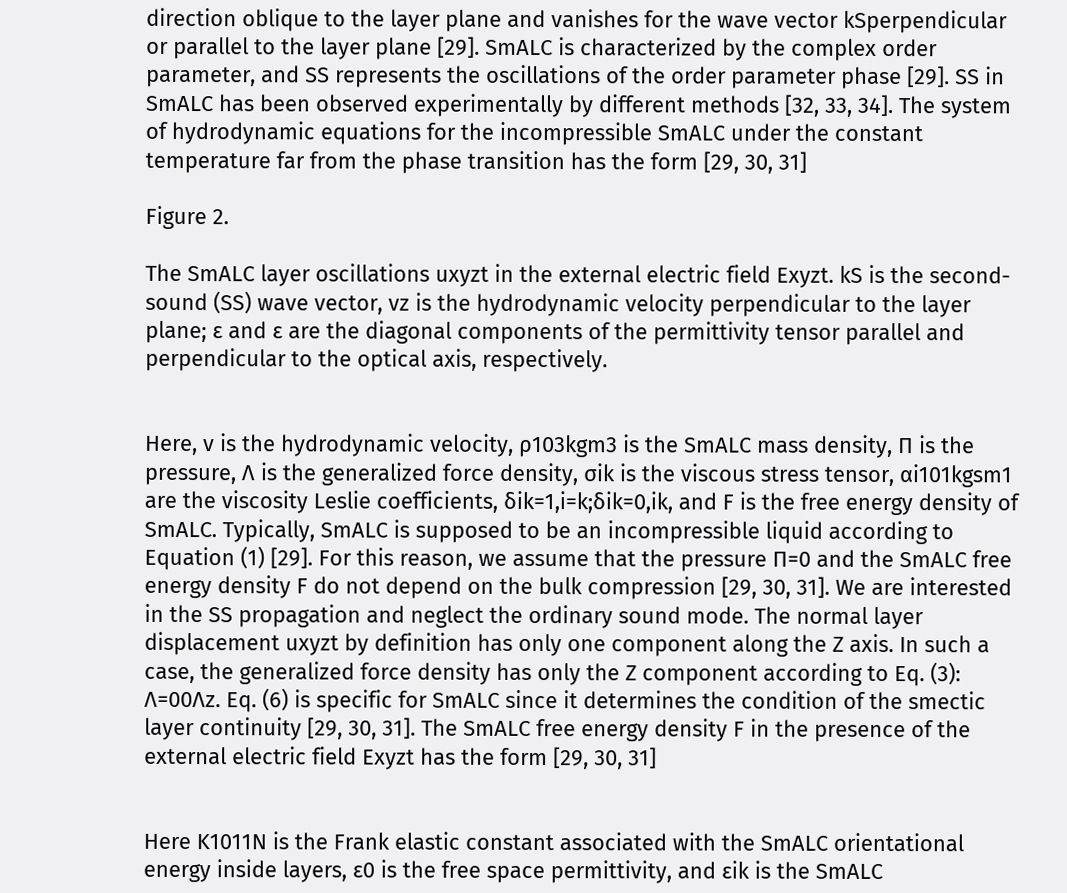direction oblique to the layer plane and vanishes for the wave vector kSperpendicular or parallel to the layer plane [29]. SmALC is characterized by the complex order parameter, and SS represents the oscillations of the order parameter phase [29]. SS in SmALC has been observed experimentally by different methods [32, 33, 34]. The system of hydrodynamic equations for the incompressible SmALC under the constant temperature far from the phase transition has the form [29, 30, 31]

Figure 2.

The SmALC layer oscillations uxyzt in the external electric field Exyzt. kS is the second-sound (SS) wave vector, vz is the hydrodynamic velocity perpendicular to the layer plane; ε and ε are the diagonal components of the permittivity tensor parallel and perpendicular to the optical axis, respectively.


Here, v is the hydrodynamic velocity, ρ103kgm3 is the SmALC mass density, Π is the pressure, Λ is the generalized force density, σik is the viscous stress tensor, αi101kgsm1 are the viscosity Leslie coefficients, δik=1,i=k;δik=0,ik, and F is the free energy density of SmALC. Typically, SmALC is supposed to be an incompressible liquid according to Equation (1) [29]. For this reason, we assume that the pressure Π=0 and the SmALC free energy density F do not depend on the bulk compression [29, 30, 31]. We are interested in the SS propagation and neglect the ordinary sound mode. The normal layer displacement uxyzt by definition has only one component along the Z axis. In such a case, the generalized force density has only the Z component according to Eq. (3): Λ=00Λz. Eq. (6) is specific for SmALC since it determines the condition of the smectic layer continuity [29, 30, 31]. The SmALC free energy density F in the presence of the external electric field Exyzt has the form [29, 30, 31]


Here K1011N is the Frank elastic constant associated with the SmALC orientational energy inside layers, ε0 is the free space permittivity, and εik is the SmALC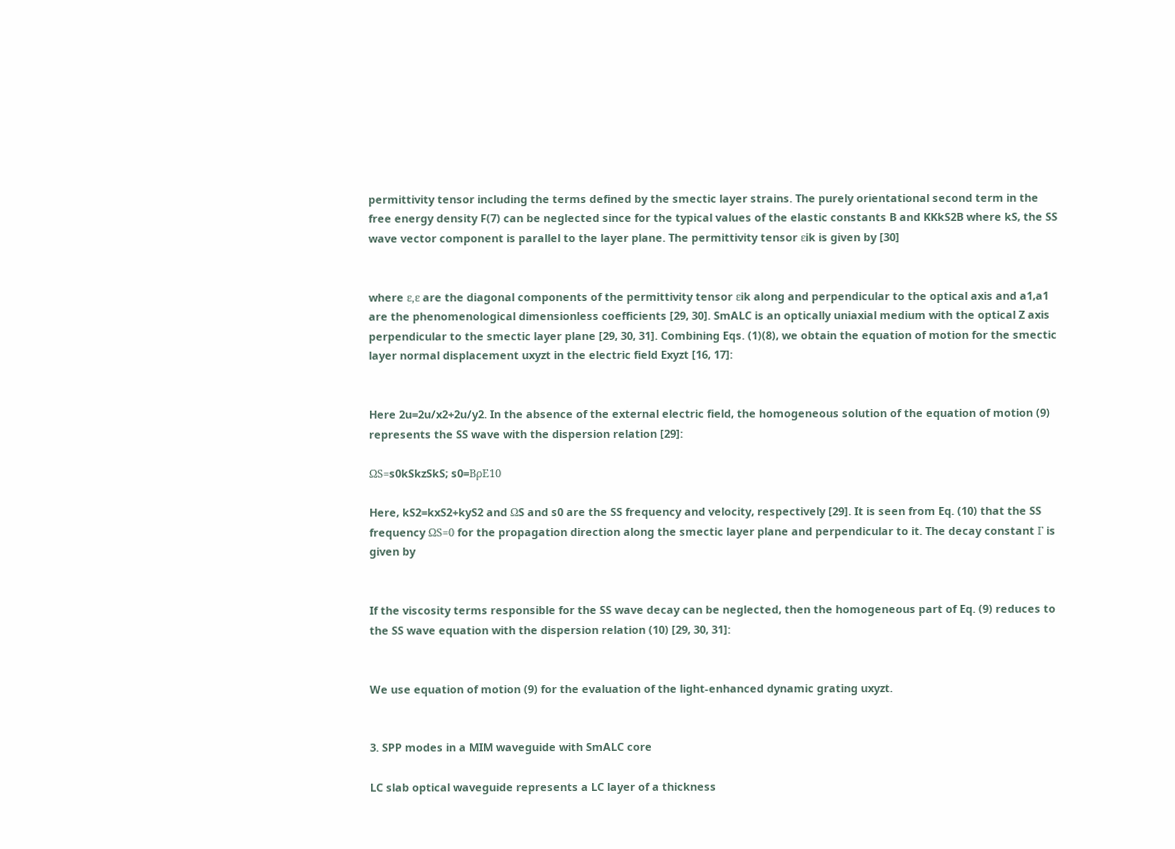permittivity tensor including the terms defined by the smectic layer strains. The purely orientational second term in the free energy density F(7) can be neglected since for the typical values of the elastic constants B and KKkS2B where kS, the SS wave vector component is parallel to the layer plane. The permittivity tensor εik is given by [30]


where ε,ε are the diagonal components of the permittivity tensor εik along and perpendicular to the optical axis and a1,a1 are the phenomenological dimensionless coefficients [29, 30]. SmALC is an optically uniaxial medium with the optical Z axis perpendicular to the smectic layer plane [29, 30, 31]. Combining Eqs. (1)(8), we obtain the equation of motion for the smectic layer normal displacement uxyzt in the electric field Exyzt [16, 17]:


Here 2u=2u/x2+2u/y2. In the absence of the external electric field, the homogeneous solution of the equation of motion (9) represents the SS wave with the dispersion relation [29]:

ΩS=s0kSkzSkS; s0=BρE10

Here, kS2=kxS2+kyS2 and ΩS and s0 are the SS frequency and velocity, respectively [29]. It is seen from Eq. (10) that the SS frequency ΩS=0 for the propagation direction along the smectic layer plane and perpendicular to it. The decay constant Γ is given by


If the viscosity terms responsible for the SS wave decay can be neglected, then the homogeneous part of Eq. (9) reduces to the SS wave equation with the dispersion relation (10) [29, 30, 31]:


We use equation of motion (9) for the evaluation of the light-enhanced dynamic grating uxyzt.


3. SPP modes in a MIM waveguide with SmALC core

LC slab optical waveguide represents a LC layer of a thickness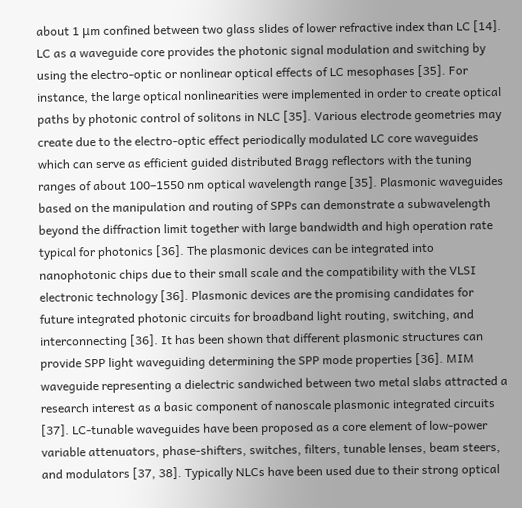about 1 μm confined between two glass slides of lower refractive index than LC [14]. LC as a waveguide core provides the photonic signal modulation and switching by using the electro-optic or nonlinear optical effects of LC mesophases [35]. For instance, the large optical nonlinearities were implemented in order to create optical paths by photonic control of solitons in NLC [35]. Various electrode geometries may create due to the electro-optic effect periodically modulated LC core waveguides which can serve as efficient guided distributed Bragg reflectors with the tuning ranges of about 100–1550 nm optical wavelength range [35]. Plasmonic waveguides based on the manipulation and routing of SPPs can demonstrate a subwavelength beyond the diffraction limit together with large bandwidth and high operation rate typical for photonics [36]. The plasmonic devices can be integrated into nanophotonic chips due to their small scale and the compatibility with the VLSI electronic technology [36]. Plasmonic devices are the promising candidates for future integrated photonic circuits for broadband light routing, switching, and interconnecting [36]. It has been shown that different plasmonic structures can provide SPP light waveguiding determining the SPP mode properties [36]. MIM waveguide representing a dielectric sandwiched between two metal slabs attracted a research interest as a basic component of nanoscale plasmonic integrated circuits [37]. LC-tunable waveguides have been proposed as a core element of low-power variable attenuators, phase-shifters, switches, filters, tunable lenses, beam steers, and modulators [37, 38]. Typically NLCs have been used due to their strong optical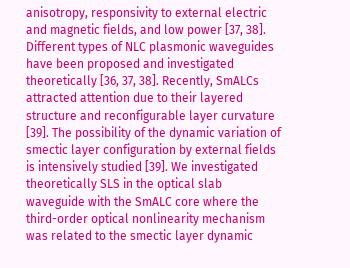anisotropy, responsivity to external electric and magnetic fields, and low power [37, 38]. Different types of NLC plasmonic waveguides have been proposed and investigated theoretically [36, 37, 38]. Recently, SmALCs attracted attention due to their layered structure and reconfigurable layer curvature [39]. The possibility of the dynamic variation of smectic layer configuration by external fields is intensively studied [39]. We investigated theoretically SLS in the optical slab waveguide with the SmALC core where the third-order optical nonlinearity mechanism was related to the smectic layer dynamic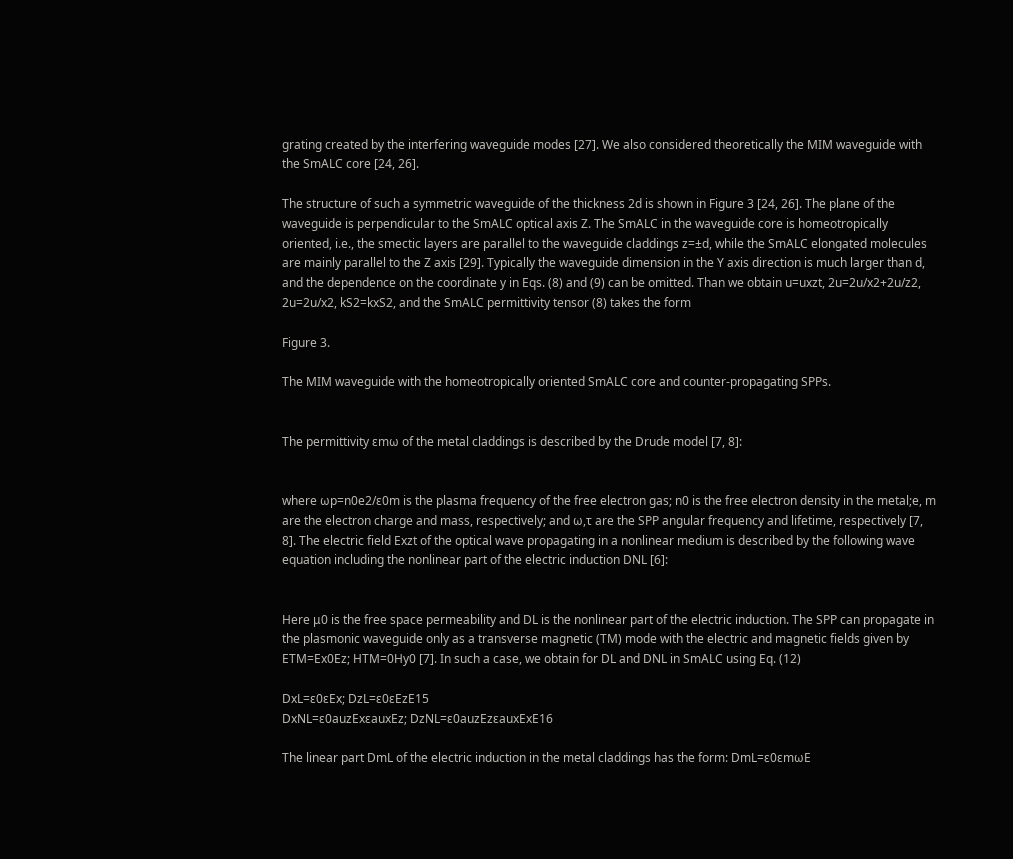grating created by the interfering waveguide modes [27]. We also considered theoretically the MIM waveguide with the SmALC core [24, 26].

The structure of such a symmetric waveguide of the thickness 2d is shown in Figure 3 [24, 26]. The plane of the waveguide is perpendicular to the SmALC optical axis Z. The SmALC in the waveguide core is homeotropically oriented, i.e., the smectic layers are parallel to the waveguide claddings z=±d, while the SmALC elongated molecules are mainly parallel to the Z axis [29]. Typically the waveguide dimension in the Y axis direction is much larger than d, and the dependence on the coordinate y in Eqs. (8) and (9) can be omitted. Than we obtain u=uxzt, 2u=2u/x2+2u/z2, 2u=2u/x2, kS2=kxS2, and the SmALC permittivity tensor (8) takes the form

Figure 3.

The MIM waveguide with the homeotropically oriented SmALC core and counter-propagating SPPs.


The permittivity εmω of the metal claddings is described by the Drude model [7, 8]:


where ωp=n0e2/ε0m is the plasma frequency of the free electron gas; n0 is the free electron density in the metal;e, m are the electron charge and mass, respectively; and ω,τ are the SPP angular frequency and lifetime, respectively [7, 8]. The electric field Exzt of the optical wave propagating in a nonlinear medium is described by the following wave equation including the nonlinear part of the electric induction DNL [6]:


Here μ0 is the free space permeability and DL is the nonlinear part of the electric induction. The SPP can propagate in the plasmonic waveguide only as a transverse magnetic (TM) mode with the electric and magnetic fields given by ETM=Ex0Ez; HTM=0Hy0 [7]. In such a case, we obtain for DL and DNL in SmALC using Eq. (12)

DxL=ε0εEx; DzL=ε0εEzE15
DxNL=ε0auzExεauxEz; DzNL=ε0auzEzεauxExE16

The linear part DmL of the electric induction in the metal claddings has the form: DmL=ε0εmωE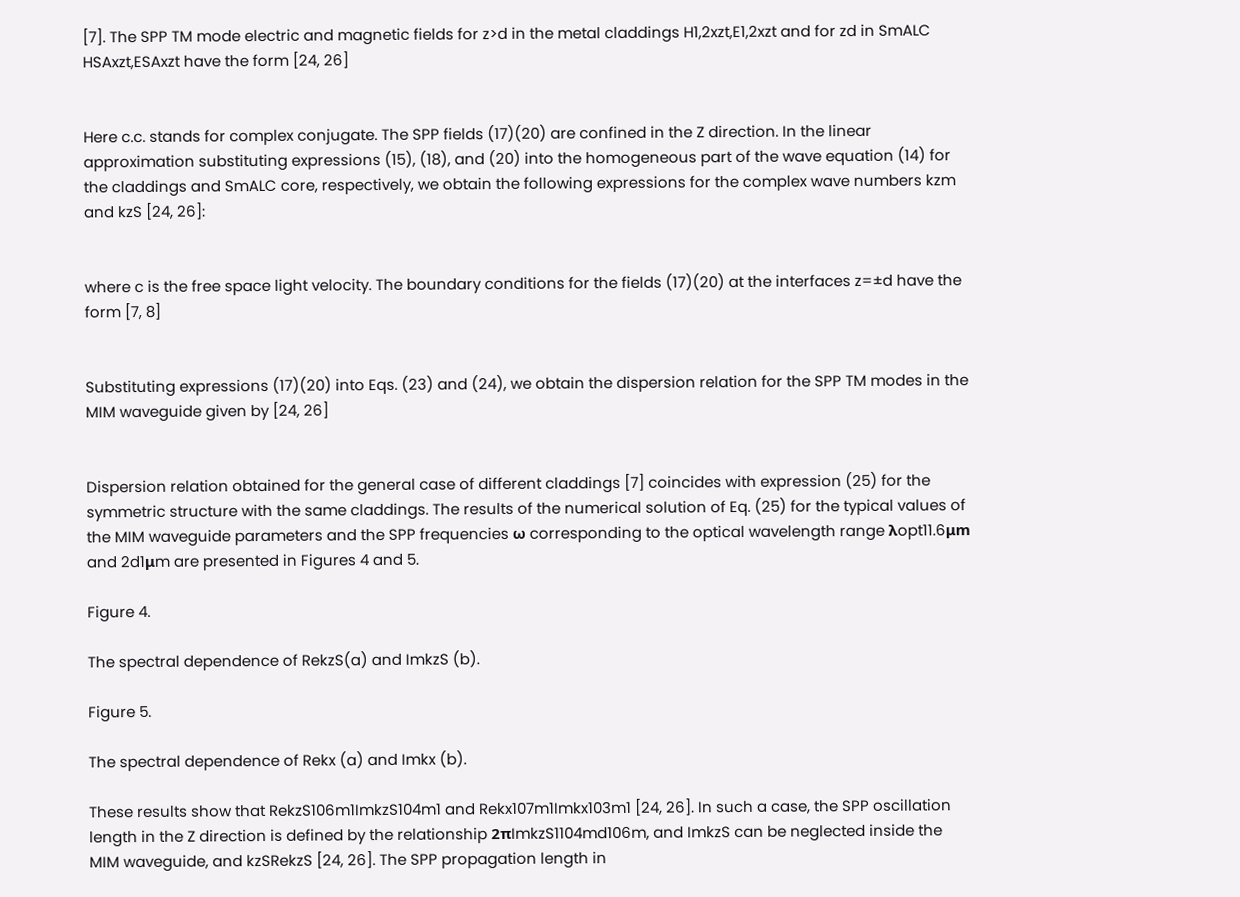[7]. The SPP TM mode electric and magnetic fields for z>d in the metal claddings H1,2xzt,E1,2xzt and for zd in SmALC HSAxzt,ESAxzt have the form [24, 26]


Here c.c. stands for complex conjugate. The SPP fields (17)(20) are confined in the Z direction. In the linear approximation substituting expressions (15), (18), and (20) into the homogeneous part of the wave equation (14) for the claddings and SmALC core, respectively, we obtain the following expressions for the complex wave numbers kzm and kzS [24, 26]:


where c is the free space light velocity. The boundary conditions for the fields (17)(20) at the interfaces z=±d have the form [7, 8]


Substituting expressions (17)(20) into Eqs. (23) and (24), we obtain the dispersion relation for the SPP TM modes in the MIM waveguide given by [24, 26]


Dispersion relation obtained for the general case of different claddings [7] coincides with expression (25) for the symmetric structure with the same claddings. The results of the numerical solution of Eq. (25) for the typical values of the MIM waveguide parameters and the SPP frequencies ω corresponding to the optical wavelength range λopt11.6μm and 2d1μm are presented in Figures 4 and 5.

Figure 4.

The spectral dependence of RekzS(a) and ImkzS (b).

Figure 5.

The spectral dependence of Rekx (a) and Imkx (b).

These results show that RekzS106m1ImkzS104m1 and Rekx107m1Imkx103m1 [24, 26]. In such a case, the SPP oscillation length in the Z direction is defined by the relationship 2πImkzS1104md106m, and ImkzS can be neglected inside the MIM waveguide, and kzSRekzS [24, 26]. The SPP propagation length in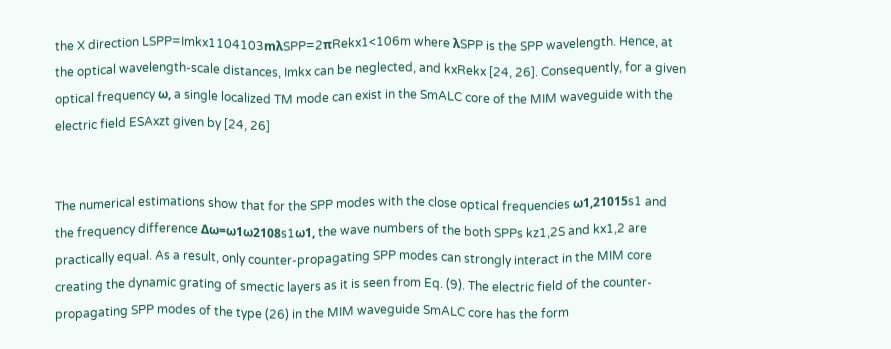the X direction LSPP=Imkx1104103mλSPP=2πRekx1<106m where λSPP is the SPP wavelength. Hence, at the optical wavelength-scale distances, Imkx can be neglected, and kxRekx [24, 26]. Consequently, for a given optical frequency ω, a single localized TM mode can exist in the SmALC core of the MIM waveguide with the electric field ESAxzt given by [24, 26]


The numerical estimations show that for the SPP modes with the close optical frequencies ω1,21015s1 and the frequency difference Δω=ω1ω2108s1ω1, the wave numbers of the both SPPs kz1,2S and kx1,2 are practically equal. As a result, only counter-propagating SPP modes can strongly interact in the MIM core creating the dynamic grating of smectic layers as it is seen from Eq. (9). The electric field of the counter-propagating SPP modes of the type (26) in the MIM waveguide SmALC core has the form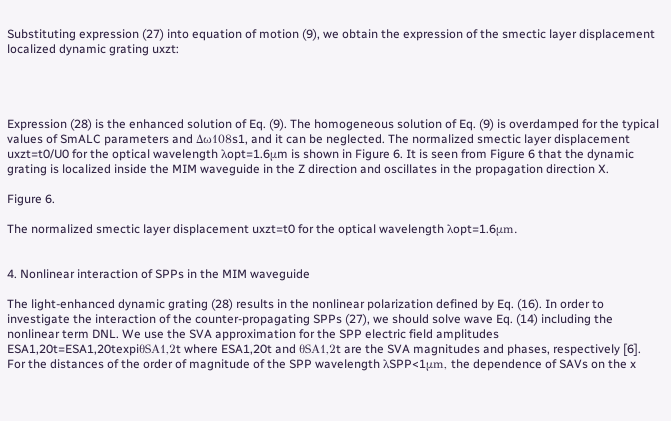Substituting expression (27) into equation of motion (9), we obtain the expression of the smectic layer displacement localized dynamic grating uxzt:




Expression (28) is the enhanced solution of Eq. (9). The homogeneous solution of Eq. (9) is overdamped for the typical values of SmALC parameters and Δω108s1, and it can be neglected. The normalized smectic layer displacement uxzt=t0/U0 for the optical wavelength λopt=1.6μm is shown in Figure 6. It is seen from Figure 6 that the dynamic grating is localized inside the MIM waveguide in the Z direction and oscillates in the propagation direction X.

Figure 6.

The normalized smectic layer displacement uxzt=t0 for the optical wavelength λopt=1.6μm.


4. Nonlinear interaction of SPPs in the MIM waveguide

The light-enhanced dynamic grating (28) results in the nonlinear polarization defined by Eq. (16). In order to investigate the interaction of the counter-propagating SPPs (27), we should solve wave Eq. (14) including the nonlinear term DNL. We use the SVA approximation for the SPP electric field amplitudes ESA1,20t=ESA1,20texpiθSA1,2t where ESA1,20t and θSA1,2t are the SVA magnitudes and phases, respectively [6]. For the distances of the order of magnitude of the SPP wavelength λSPP<1μm, the dependence of SAVs on the x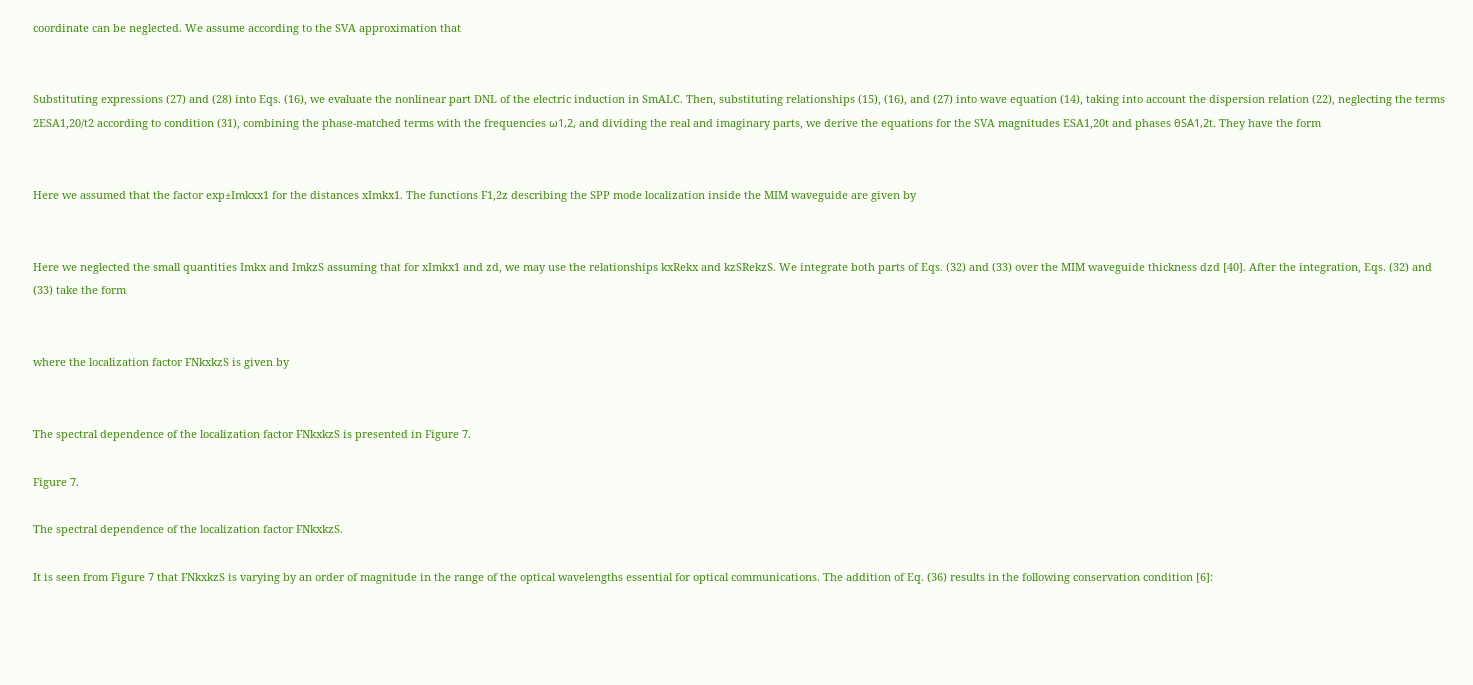coordinate can be neglected. We assume according to the SVA approximation that


Substituting expressions (27) and (28) into Eqs. (16), we evaluate the nonlinear part DNL of the electric induction in SmALC. Then, substituting relationships (15), (16), and (27) into wave equation (14), taking into account the dispersion relation (22), neglecting the terms 2ESA1,20/t2 according to condition (31), combining the phase-matched terms with the frequencies ω1,2, and dividing the real and imaginary parts, we derive the equations for the SVA magnitudes ESA1,20t and phases θSA1,2t. They have the form


Here we assumed that the factor exp±Imkxx1 for the distances xImkx1. The functions F1,2z describing the SPP mode localization inside the MIM waveguide are given by


Here we neglected the small quantities Imkx and ImkzS assuming that for xImkx1 and zd, we may use the relationships kxRekx and kzSRekzS. We integrate both parts of Eqs. (32) and (33) over the MIM waveguide thickness dzd [40]. After the integration, Eqs. (32) and (33) take the form


where the localization factor FNkxkzS is given by


The spectral dependence of the localization factor FNkxkzS is presented in Figure 7.

Figure 7.

The spectral dependence of the localization factor FNkxkzS.

It is seen from Figure 7 that FNkxkzS is varying by an order of magnitude in the range of the optical wavelengths essential for optical communications. The addition of Eq. (36) results in the following conservation condition [6]: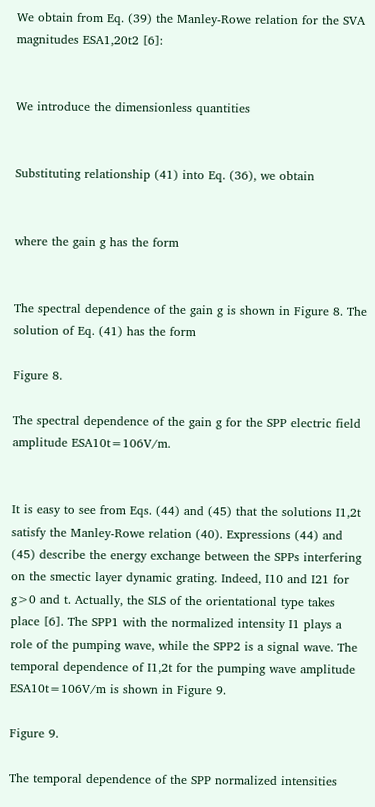We obtain from Eq. (39) the Manley-Rowe relation for the SVA magnitudes ESA1,20t2 [6]:


We introduce the dimensionless quantities


Substituting relationship (41) into Eq. (36), we obtain


where the gain g has the form


The spectral dependence of the gain g is shown in Figure 8. The solution of Eq. (41) has the form

Figure 8.

The spectral dependence of the gain g for the SPP electric field amplitude ESA10t=106V/m.


It is easy to see from Eqs. (44) and (45) that the solutions I1,2t satisfy the Manley-Rowe relation (40). Expressions (44) and (45) describe the energy exchange between the SPPs interfering on the smectic layer dynamic grating. Indeed, I10 and I21 for g>0 and t. Actually, the SLS of the orientational type takes place [6]. The SPP1 with the normalized intensity I1 plays a role of the pumping wave, while the SPP2 is a signal wave. The temporal dependence of I1,2t for the pumping wave amplitude ESA10t=106V/m is shown in Figure 9.

Figure 9.

The temporal dependence of the SPP normalized intensities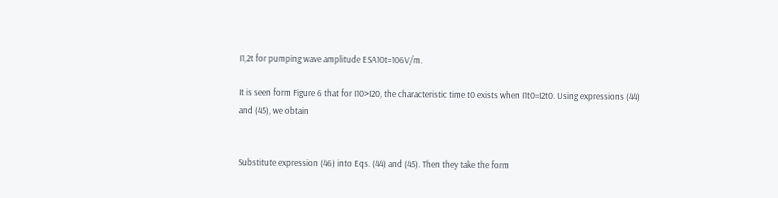I1,2t for pumping wave amplitude ESA10t=106V/m.

It is seen form Figure 6 that for I10>I20, the characteristic time t0 exists when I1t0=I2t0. Using expressions (44) and (45), we obtain


Substitute expression (46) into Eqs. (44) and (45). Then they take the form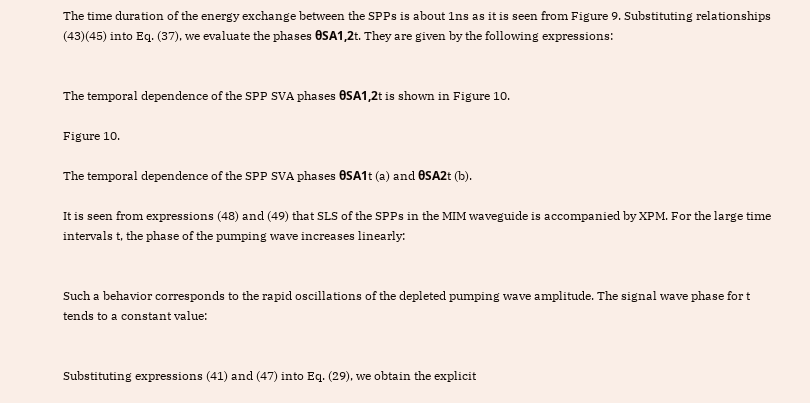The time duration of the energy exchange between the SPPs is about 1ns as it is seen from Figure 9. Substituting relationships (43)(45) into Eq. (37), we evaluate the phases θSA1,2t. They are given by the following expressions:


The temporal dependence of the SPP SVA phases θSA1,2t is shown in Figure 10.

Figure 10.

The temporal dependence of the SPP SVA phases θSA1t (a) and θSA2t (b).

It is seen from expressions (48) and (49) that SLS of the SPPs in the MIM waveguide is accompanied by XPM. For the large time intervals t, the phase of the pumping wave increases linearly:


Such a behavior corresponds to the rapid oscillations of the depleted pumping wave amplitude. The signal wave phase for t tends to a constant value:


Substituting expressions (41) and (47) into Eq. (29), we obtain the explicit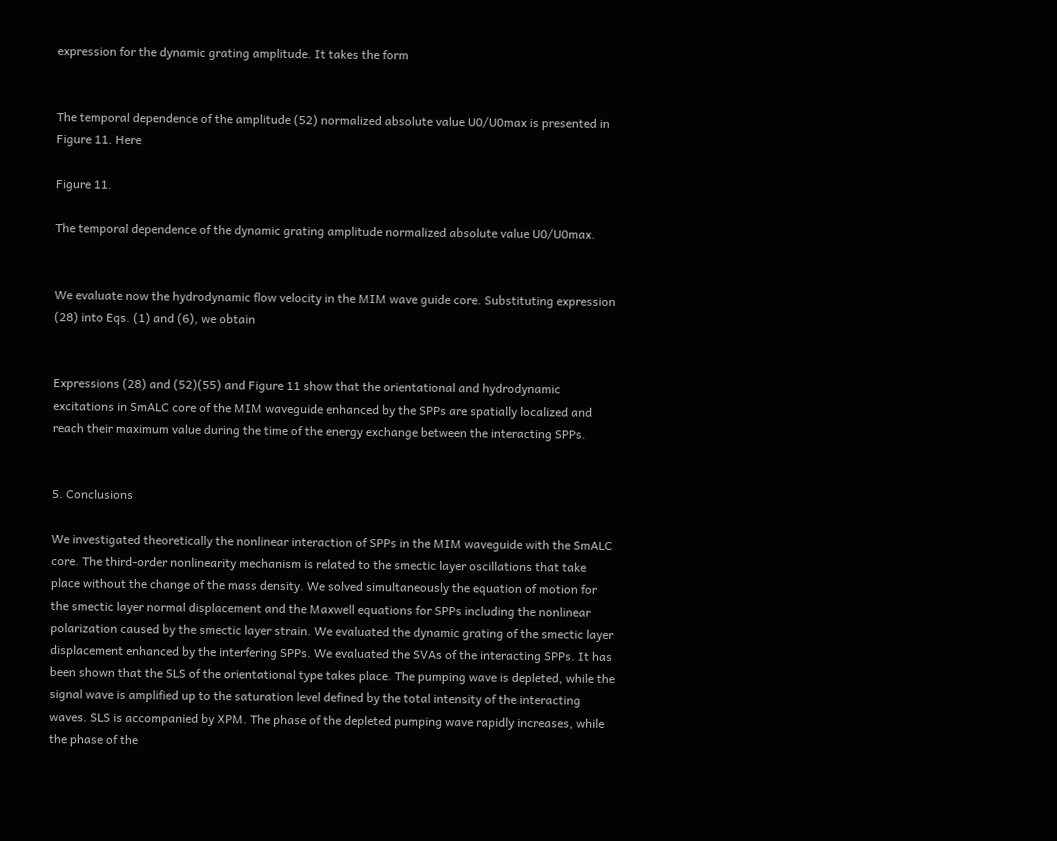expression for the dynamic grating amplitude. It takes the form


The temporal dependence of the amplitude (52) normalized absolute value U0/U0max is presented in Figure 11. Here

Figure 11.

The temporal dependence of the dynamic grating amplitude normalized absolute value U0/U0max.


We evaluate now the hydrodynamic flow velocity in the MIM wave guide core. Substituting expression (28) into Eqs. (1) and (6), we obtain


Expressions (28) and (52)(55) and Figure 11 show that the orientational and hydrodynamic excitations in SmALC core of the MIM waveguide enhanced by the SPPs are spatially localized and reach their maximum value during the time of the energy exchange between the interacting SPPs.


5. Conclusions

We investigated theoretically the nonlinear interaction of SPPs in the MIM waveguide with the SmALC core. The third-order nonlinearity mechanism is related to the smectic layer oscillations that take place without the change of the mass density. We solved simultaneously the equation of motion for the smectic layer normal displacement and the Maxwell equations for SPPs including the nonlinear polarization caused by the smectic layer strain. We evaluated the dynamic grating of the smectic layer displacement enhanced by the interfering SPPs. We evaluated the SVAs of the interacting SPPs. It has been shown that the SLS of the orientational type takes place. The pumping wave is depleted, while the signal wave is amplified up to the saturation level defined by the total intensity of the interacting waves. SLS is accompanied by XPM. The phase of the depleted pumping wave rapidly increases, while the phase of the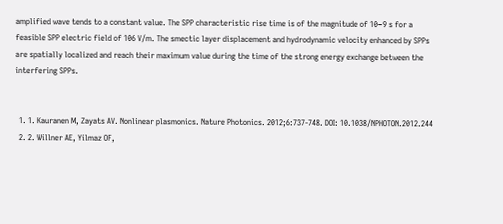amplified wave tends to a constant value. The SPP characteristic rise time is of the magnitude of 10−9 s for a feasible SPP electric field of 106 V/m. The smectic layer displacement and hydrodynamic velocity enhanced by SPPs are spatially localized and reach their maximum value during the time of the strong energy exchange between the interfering SPPs.


  1. 1. Kauranen M, Zayats AV. Nonlinear plasmonics. Nature Photonics. 2012;6:737-748. DOI: 10.1038/NPHOTON.2012.244
  2. 2. Willner AE, Yilmaz OF,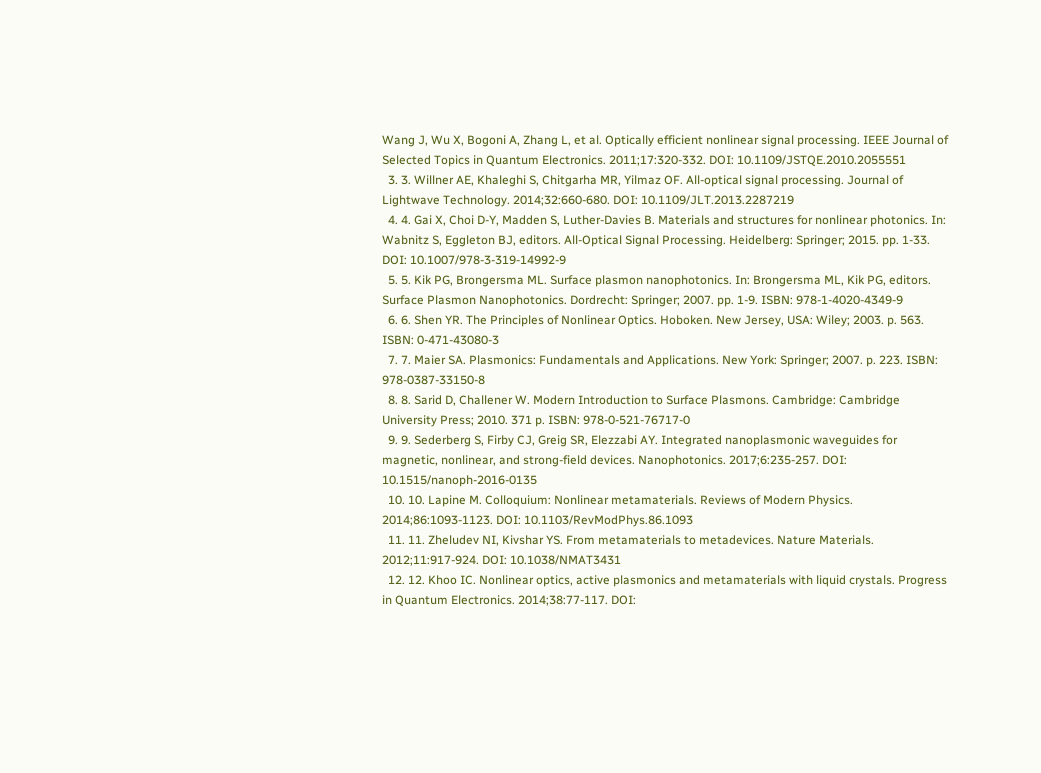Wang J, Wu X, Bogoni A, Zhang L, et al. Optically efficient nonlinear signal processing. IEEE Journal of Selected Topics in Quantum Electronics. 2011;17:320-332. DOI: 10.1109/JSTQE.2010.2055551
  3. 3. Willner AE, Khaleghi S, Chitgarha MR, Yilmaz OF. All-optical signal processing. Journal of Lightwave Technology. 2014;32:660-680. DOI: 10.1109/JLT.2013.2287219
  4. 4. Gai X, Choi D-Y, Madden S, Luther-Davies B. Materials and structures for nonlinear photonics. In: Wabnitz S, Eggleton BJ, editors. All-Optical Signal Processing. Heidelberg: Springer; 2015. pp. 1-33. DOI: 10.1007/978-3-319-14992-9
  5. 5. Kik PG, Brongersma ML. Surface plasmon nanophotonics. In: Brongersma ML, Kik PG, editors. Surface Plasmon Nanophotonics. Dordrecht: Springer; 2007. pp. 1-9. ISBN: 978-1-4020-4349-9
  6. 6. Shen YR. The Principles of Nonlinear Optics. Hoboken. New Jersey, USA: Wiley; 2003. p. 563. ISBN: 0-471-43080-3
  7. 7. Maier SA. Plasmonics: Fundamentals and Applications. New York: Springer; 2007. p. 223. ISBN: 978-0387-33150-8
  8. 8. Sarid D, Challener W. Modern Introduction to Surface Plasmons. Cambridge: Cambridge University Press; 2010. 371 p. ISBN: 978-0-521-76717-0
  9. 9. Sederberg S, Firby CJ, Greig SR, Elezzabi AY. Integrated nanoplasmonic waveguides for magnetic, nonlinear, and strong-field devices. Nanophotonics. 2017;6:235-257. DOI: 10.1515/nanoph-2016-0135
  10. 10. Lapine M. Colloquium: Nonlinear metamaterials. Reviews of Modern Physics. 2014;86:1093-1123. DOI: 10.1103/RevModPhys.86.1093
  11. 11. Zheludev NI, Kivshar YS. From metamaterials to metadevices. Nature Materials. 2012;11:917-924. DOI: 10.1038/NMAT3431
  12. 12. Khoo IC. Nonlinear optics, active plasmonics and metamaterials with liquid crystals. Progress in Quantum Electronics. 2014;38:77-117. DOI: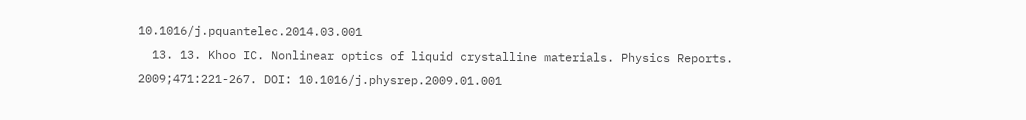10.1016/j.pquantelec.2014.03.001
  13. 13. Khoo IC. Nonlinear optics of liquid crystalline materials. Physics Reports. 2009;471:221-267. DOI: 10.1016/j.physrep.2009.01.001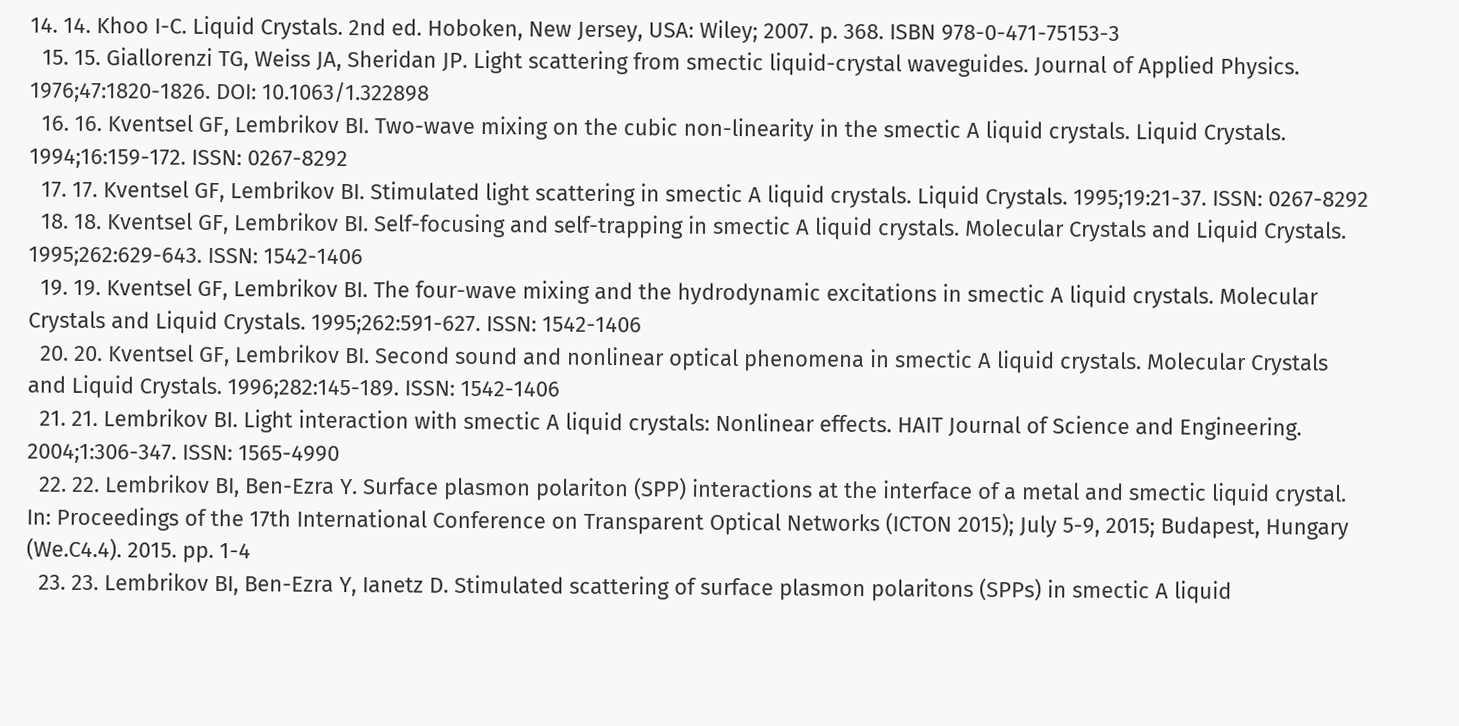14. 14. Khoo I-C. Liquid Crystals. 2nd ed. Hoboken, New Jersey, USA: Wiley; 2007. p. 368. ISBN 978-0-471-75153-3
  15. 15. Giallorenzi TG, Weiss JA, Sheridan JP. Light scattering from smectic liquid-crystal waveguides. Journal of Applied Physics. 1976;47:1820-1826. DOI: 10.1063/1.322898
  16. 16. Kventsel GF, Lembrikov BI. Two-wave mixing on the cubic non-linearity in the smectic A liquid crystals. Liquid Crystals. 1994;16:159-172. ISSN: 0267-8292
  17. 17. Kventsel GF, Lembrikov BI. Stimulated light scattering in smectic A liquid crystals. Liquid Crystals. 1995;19:21-37. ISSN: 0267-8292
  18. 18. Kventsel GF, Lembrikov BI. Self-focusing and self-trapping in smectic A liquid crystals. Molecular Crystals and Liquid Crystals. 1995;262:629-643. ISSN: 1542-1406
  19. 19. Kventsel GF, Lembrikov BI. The four-wave mixing and the hydrodynamic excitations in smectic A liquid crystals. Molecular Crystals and Liquid Crystals. 1995;262:591-627. ISSN: 1542-1406
  20. 20. Kventsel GF, Lembrikov BI. Second sound and nonlinear optical phenomena in smectic A liquid crystals. Molecular Crystals and Liquid Crystals. 1996;282:145-189. ISSN: 1542-1406
  21. 21. Lembrikov BI. Light interaction with smectic A liquid crystals: Nonlinear effects. HAIT Journal of Science and Engineering. 2004;1:306-347. ISSN: 1565-4990
  22. 22. Lembrikov BI, Ben-Ezra Y. Surface plasmon polariton (SPP) interactions at the interface of a metal and smectic liquid crystal. In: Proceedings of the 17th International Conference on Transparent Optical Networks (ICTON 2015); July 5-9, 2015; Budapest, Hungary (We.C4.4). 2015. pp. 1-4
  23. 23. Lembrikov BI, Ben-Ezra Y, Ianetz D. Stimulated scattering of surface plasmon polaritons (SPPs) in smectic A liquid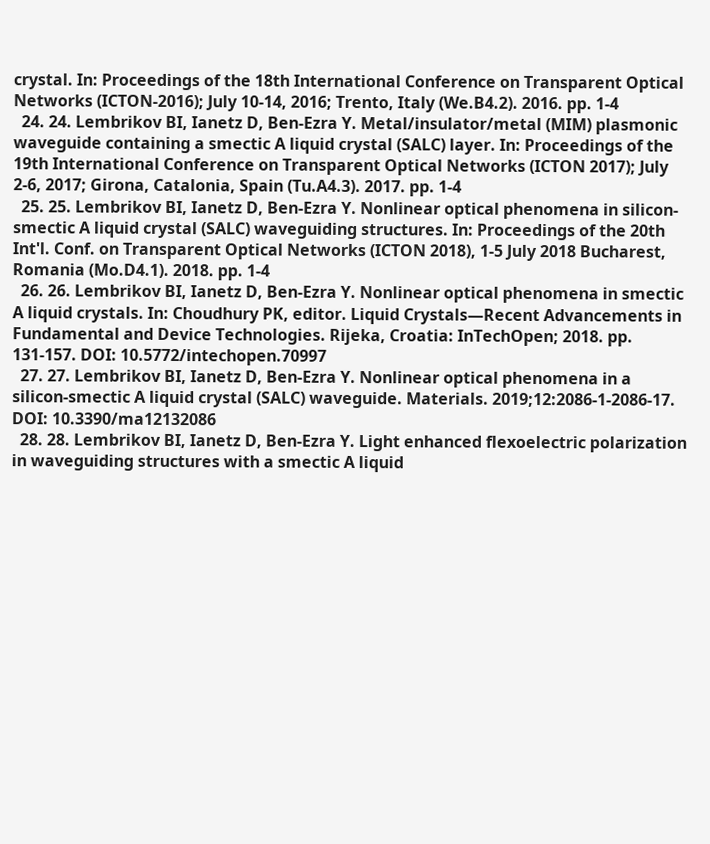crystal. In: Proceedings of the 18th International Conference on Transparent Optical Networks (ICTON-2016); July 10-14, 2016; Trento, Italy (We.B4.2). 2016. pp. 1-4
  24. 24. Lembrikov BI, Ianetz D, Ben-Ezra Y. Metal/insulator/metal (MIM) plasmonic waveguide containing a smectic A liquid crystal (SALC) layer. In: Proceedings of the 19th International Conference on Transparent Optical Networks (ICTON 2017); July 2-6, 2017; Girona, Catalonia, Spain (Tu.A4.3). 2017. pp. 1-4
  25. 25. Lembrikov BI, Ianetz D, Ben-Ezra Y. Nonlinear optical phenomena in silicon-smectic A liquid crystal (SALC) waveguiding structures. In: Proceedings of the 20th Int'l. Conf. on Transparent Optical Networks (ICTON 2018), 1-5 July 2018 Bucharest, Romania (Mo.D4.1). 2018. pp. 1-4
  26. 26. Lembrikov BI, Ianetz D, Ben-Ezra Y. Nonlinear optical phenomena in smectic A liquid crystals. In: Choudhury PK, editor. Liquid Crystals—Recent Advancements in Fundamental and Device Technologies. Rijeka, Croatia: InTechOpen; 2018. pp. 131-157. DOI: 10.5772/intechopen.70997
  27. 27. Lembrikov BI, Ianetz D, Ben-Ezra Y. Nonlinear optical phenomena in a silicon-smectic A liquid crystal (SALC) waveguide. Materials. 2019;12:2086-1-2086-17. DOI: 10.3390/ma12132086
  28. 28. Lembrikov BI, Ianetz D, Ben-Ezra Y. Light enhanced flexoelectric polarization in waveguiding structures with a smectic A liquid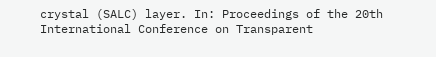crystal (SALC) layer. In: Proceedings of the 20th International Conference on Transparent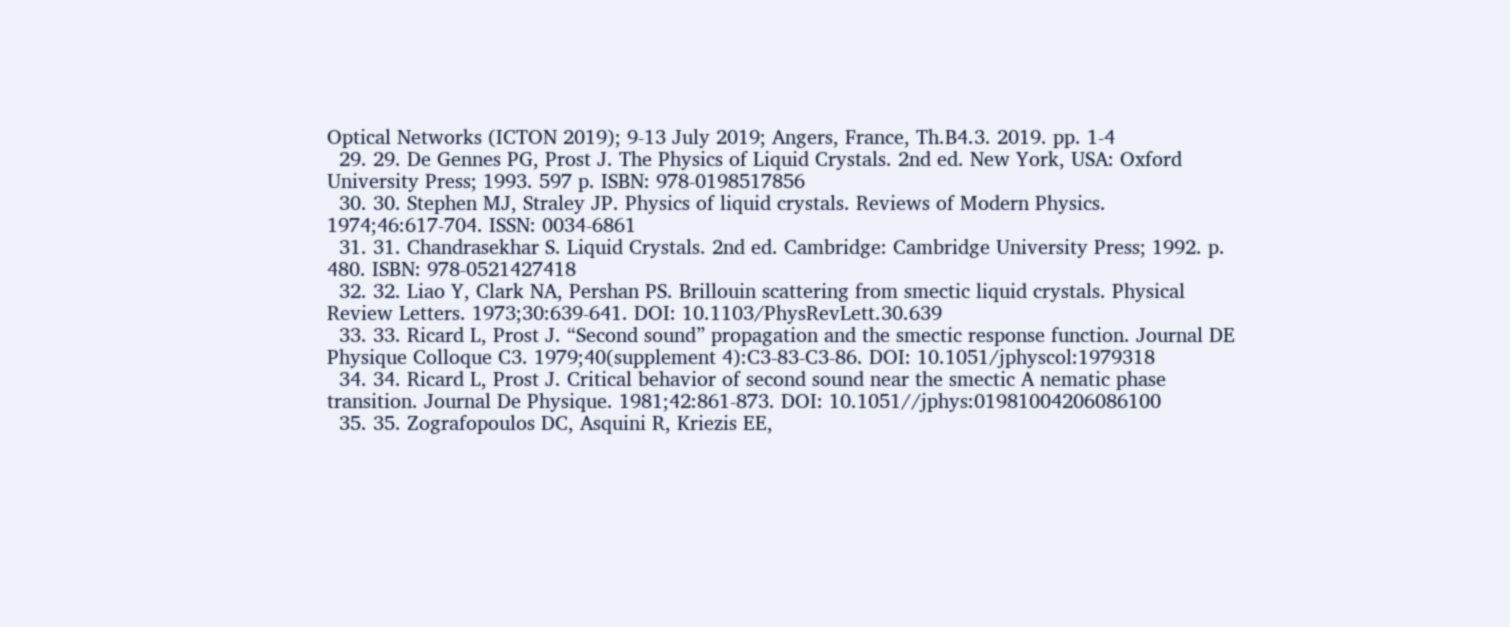Optical Networks (ICTON 2019); 9-13 July 2019; Angers, France, Th.B4.3. 2019. pp. 1-4
  29. 29. De Gennes PG, Prost J. The Physics of Liquid Crystals. 2nd ed. New York, USA: Oxford University Press; 1993. 597 p. ISBN: 978-0198517856
  30. 30. Stephen MJ, Straley JP. Physics of liquid crystals. Reviews of Modern Physics. 1974;46:617-704. ISSN: 0034-6861
  31. 31. Chandrasekhar S. Liquid Crystals. 2nd ed. Cambridge: Cambridge University Press; 1992. p. 480. ISBN: 978-0521427418
  32. 32. Liao Y, Clark NA, Pershan PS. Brillouin scattering from smectic liquid crystals. Physical Review Letters. 1973;30:639-641. DOI: 10.1103/PhysRevLett.30.639
  33. 33. Ricard L, Prost J. “Second sound” propagation and the smectic response function. Journal DE Physique Colloque C3. 1979;40(supplement 4):C3-83-C3-86. DOI: 10.1051/jphyscol:1979318
  34. 34. Ricard L, Prost J. Critical behavior of second sound near the smectic A nematic phase transition. Journal De Physique. 1981;42:861-873. DOI: 10.1051//jphys:01981004206086100
  35. 35. Zografopoulos DC, Asquini R, Kriezis EE,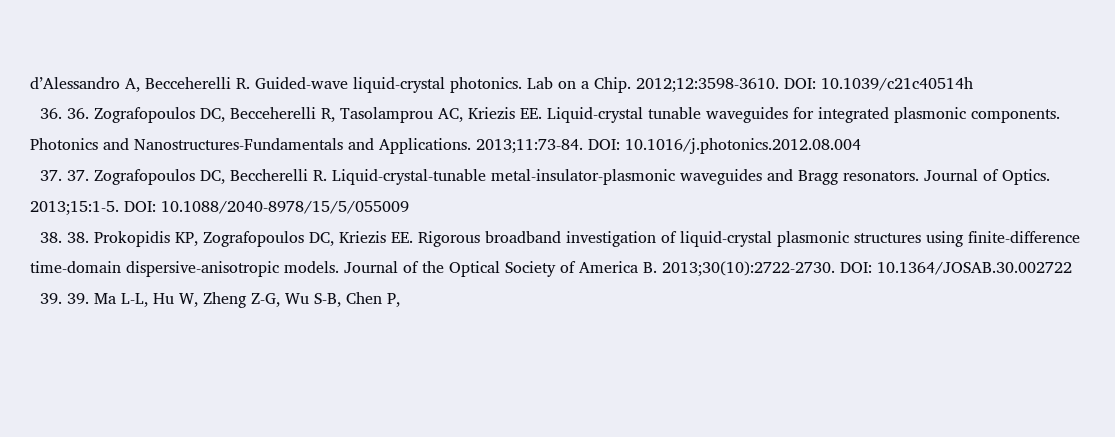d’Alessandro A, Becceherelli R. Guided-wave liquid-crystal photonics. Lab on a Chip. 2012;12:3598-3610. DOI: 10.1039/c21c40514h
  36. 36. Zografopoulos DC, Becceherelli R, Tasolamprou AC, Kriezis EE. Liquid-crystal tunable waveguides for integrated plasmonic components. Photonics and Nanostructures-Fundamentals and Applications. 2013;11:73-84. DOI: 10.1016/j.photonics.2012.08.004
  37. 37. Zografopoulos DC, Beccherelli R. Liquid-crystal-tunable metal-insulator-plasmonic waveguides and Bragg resonators. Journal of Optics. 2013;15:1-5. DOI: 10.1088/2040-8978/15/5/055009
  38. 38. Prokopidis KP, Zografopoulos DC, Kriezis EE. Rigorous broadband investigation of liquid-crystal plasmonic structures using finite-difference time-domain dispersive-anisotropic models. Journal of the Optical Society of America B. 2013;30(10):2722-2730. DOI: 10.1364/JOSAB.30.002722
  39. 39. Ma L-L, Hu W, Zheng Z-G, Wu S-B, Chen P,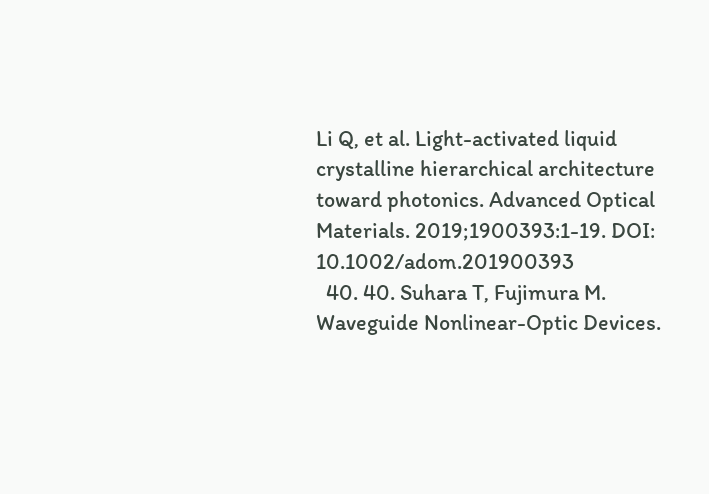Li Q, et al. Light-activated liquid crystalline hierarchical architecture toward photonics. Advanced Optical Materials. 2019;1900393:1-19. DOI: 10.1002/adom.201900393
  40. 40. Suhara T, Fujimura M. Waveguide Nonlinear-Optic Devices.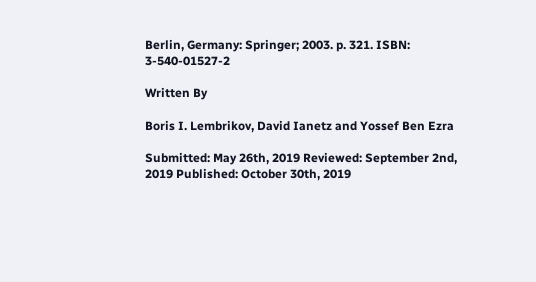Berlin, Germany: Springer; 2003. p. 321. ISBN: 3-540-01527-2

Written By

Boris I. Lembrikov, David Ianetz and Yossef Ben Ezra

Submitted: May 26th, 2019 Reviewed: September 2nd, 2019 Published: October 30th, 2019